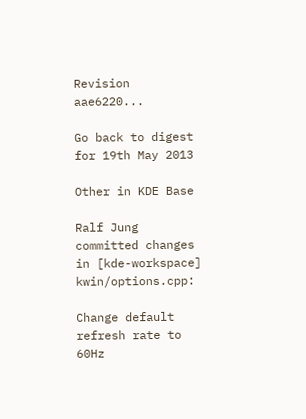Revision aae6220...

Go back to digest for 19th May 2013

Other in KDE Base

Ralf Jung committed changes in [kde-workspace] kwin/options.cpp:

Change default refresh rate to 60Hz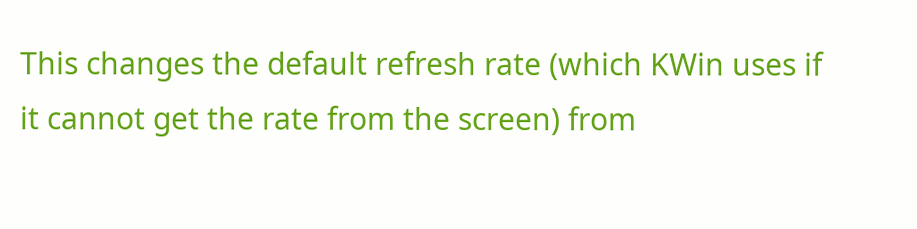This changes the default refresh rate (which KWin uses if it cannot get the rate from the screen) from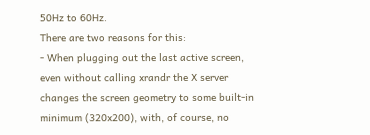50Hz to 60Hz.
There are two reasons for this:
- When plugging out the last active screen, even without calling xrandr the X server changes the screen geometry to some built-in minimum (320x200), with, of course, no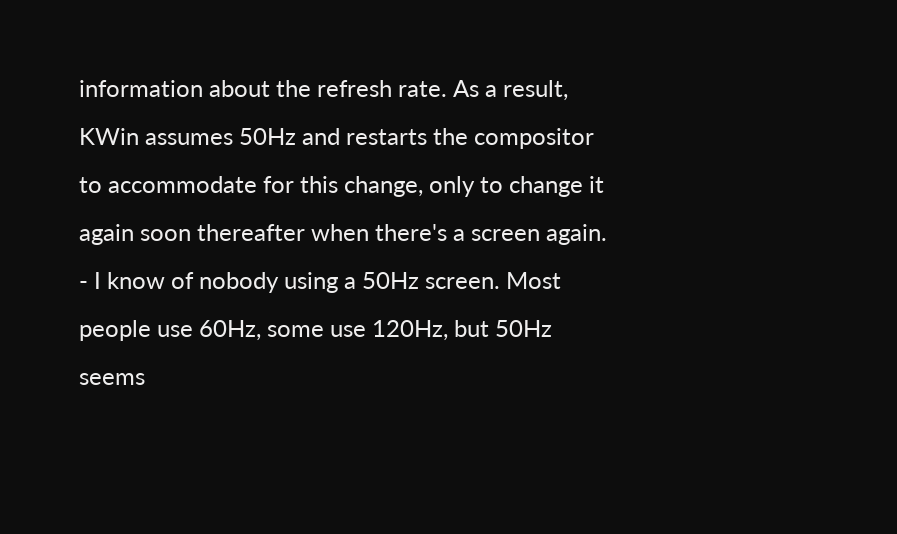information about the refresh rate. As a result, KWin assumes 50Hz and restarts the compositor to accommodate for this change, only to change it again soon thereafter when there's a screen again.
- I know of nobody using a 50Hz screen. Most people use 60Hz, some use 120Hz, but 50Hz seems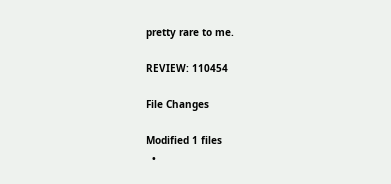pretty rare to me.

REVIEW: 110454

File Changes

Modified 1 files
  •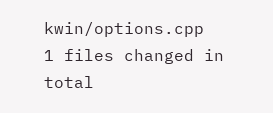kwin/options.cpp
1 files changed in total